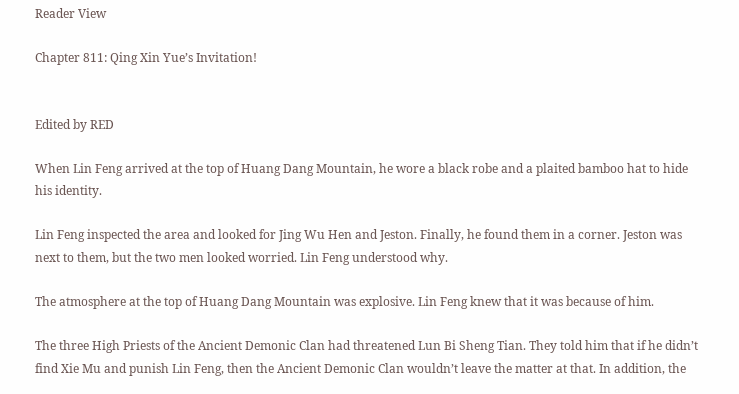Reader View

Chapter 811: Qing Xin Yue’s Invitation!


Edited by RED

When Lin Feng arrived at the top of Huang Dang Mountain, he wore a black robe and a plaited bamboo hat to hide his identity.

Lin Feng inspected the area and looked for Jing Wu Hen and Jeston. Finally, he found them in a corner. Jeston was next to them, but the two men looked worried. Lin Feng understood why.

The atmosphere at the top of Huang Dang Mountain was explosive. Lin Feng knew that it was because of him.

The three High Priests of the Ancient Demonic Clan had threatened Lun Bi Sheng Tian. They told him that if he didn’t find Xie Mu and punish Lin Feng, then the Ancient Demonic Clan wouldn’t leave the matter at that. In addition, the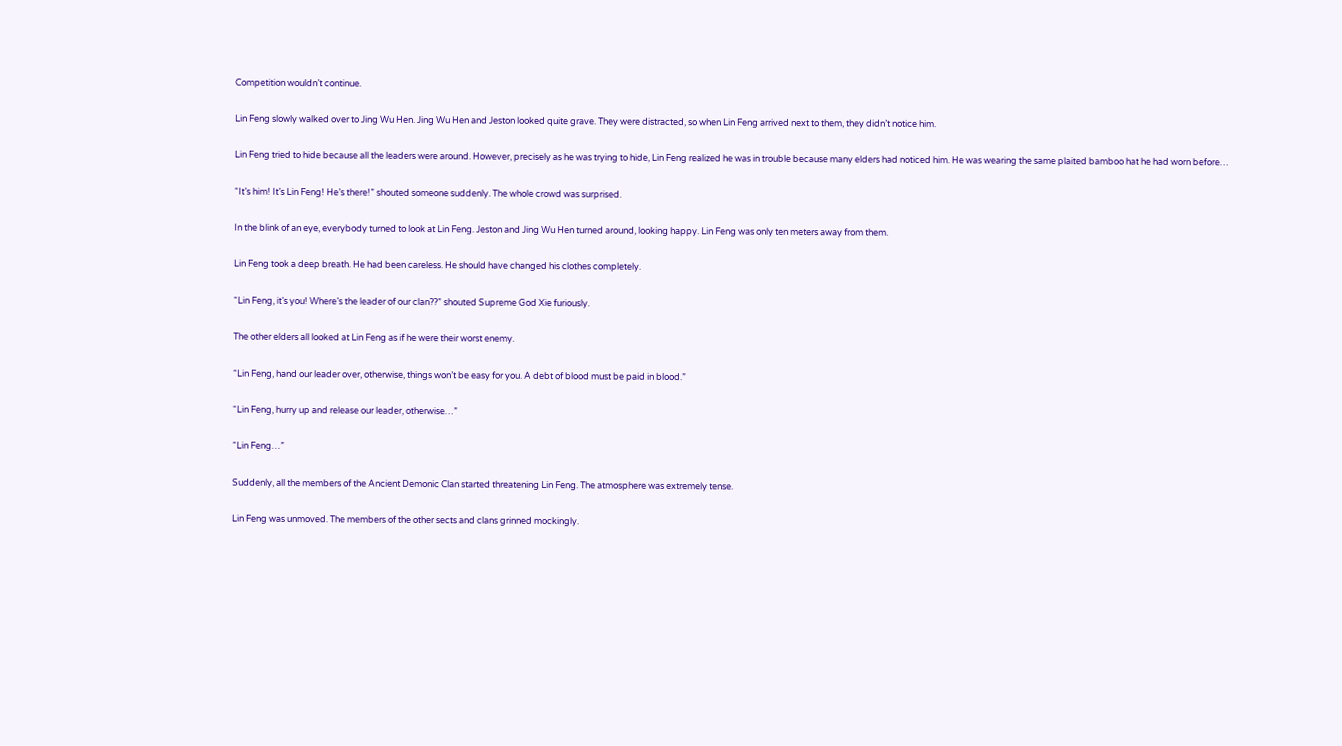Competition wouldn’t continue.

Lin Feng slowly walked over to Jing Wu Hen. Jing Wu Hen and Jeston looked quite grave. They were distracted, so when Lin Feng arrived next to them, they didn’t notice him.

Lin Feng tried to hide because all the leaders were around. However, precisely as he was trying to hide, Lin Feng realized he was in trouble because many elders had noticed him. He was wearing the same plaited bamboo hat he had worn before…

“It’s him! It’s Lin Feng! He’s there!” shouted someone suddenly. The whole crowd was surprised.

In the blink of an eye, everybody turned to look at Lin Feng. Jeston and Jing Wu Hen turned around, looking happy. Lin Feng was only ten meters away from them.

Lin Feng took a deep breath. He had been careless. He should have changed his clothes completely.

“Lin Feng, it’s you! Where’s the leader of our clan??” shouted Supreme God Xie furiously.

The other elders all looked at Lin Feng as if he were their worst enemy.

“Lin Feng, hand our leader over, otherwise, things won’t be easy for you. A debt of blood must be paid in blood.”

“Lin Feng, hurry up and release our leader, otherwise…”

“Lin Feng…”

Suddenly, all the members of the Ancient Demonic Clan started threatening Lin Feng. The atmosphere was extremely tense.

Lin Feng was unmoved. The members of the other sects and clans grinned mockingly.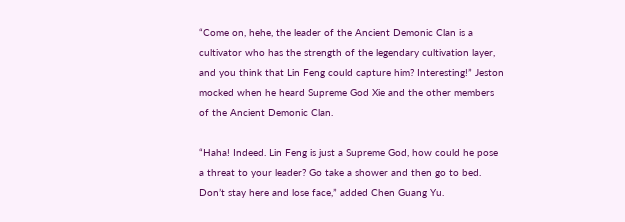“Come on, hehe, the leader of the Ancient Demonic Clan is a cultivator who has the strength of the legendary cultivation layer, and you think that Lin Feng could capture him? Interesting!” Jeston mocked when he heard Supreme God Xie and the other members of the Ancient Demonic Clan.

“Haha! Indeed. Lin Feng is just a Supreme God, how could he pose a threat to your leader? Go take a shower and then go to bed. Don’t stay here and lose face,” added Chen Guang Yu.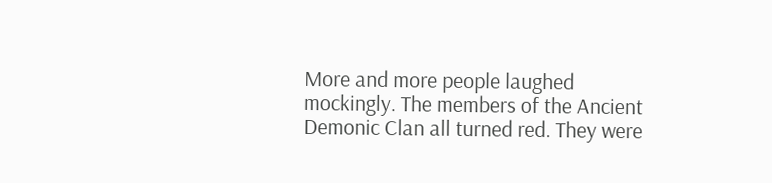More and more people laughed mockingly. The members of the Ancient Demonic Clan all turned red. They were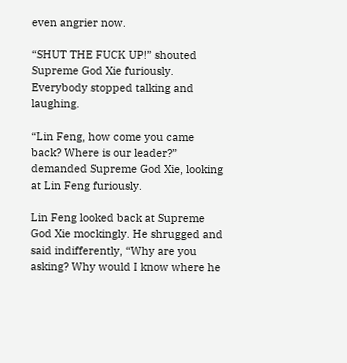even angrier now.

“SHUT THE FUCK UP!” shouted Supreme God Xie furiously. Everybody stopped talking and laughing.

“Lin Feng, how come you came back? Where is our leader?” demanded Supreme God Xie, looking at Lin Feng furiously.

Lin Feng looked back at Supreme God Xie mockingly. He shrugged and said indifferently, “Why are you asking? Why would I know where he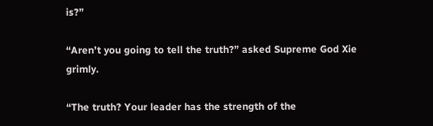is?”

“Aren’t you going to tell the truth?” asked Supreme God Xie grimly.

“The truth? Your leader has the strength of the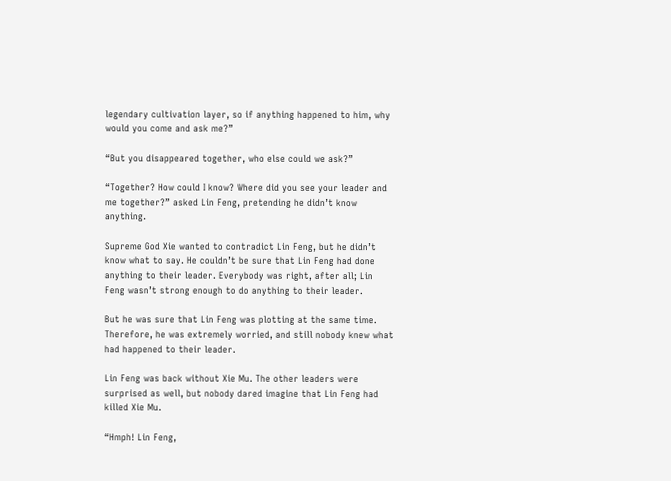legendary cultivation layer, so if anything happened to him, why would you come and ask me?”

“But you disappeared together, who else could we ask?”

“Together? How could I know? Where did you see your leader and me together?” asked Lin Feng, pretending he didn’t know anything.

Supreme God Xie wanted to contradict Lin Feng, but he didn’t know what to say. He couldn’t be sure that Lin Feng had done anything to their leader. Everybody was right, after all; Lin Feng wasn’t strong enough to do anything to their leader.

But he was sure that Lin Feng was plotting at the same time. Therefore, he was extremely worried, and still nobody knew what had happened to their leader.

Lin Feng was back without Xie Mu. The other leaders were surprised as well, but nobody dared imagine that Lin Feng had killed Xie Mu.

“Hmph! Lin Feng,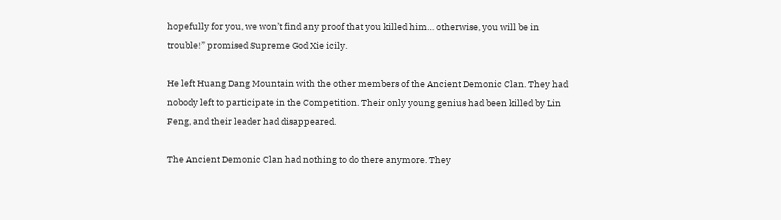hopefully for you, we won’t find any proof that you killed him… otherwise, you will be in trouble!” promised Supreme God Xie icily.

He left Huang Dang Mountain with the other members of the Ancient Demonic Clan. They had nobody left to participate in the Competition. Their only young genius had been killed by Lin Feng, and their leader had disappeared.

The Ancient Demonic Clan had nothing to do there anymore. They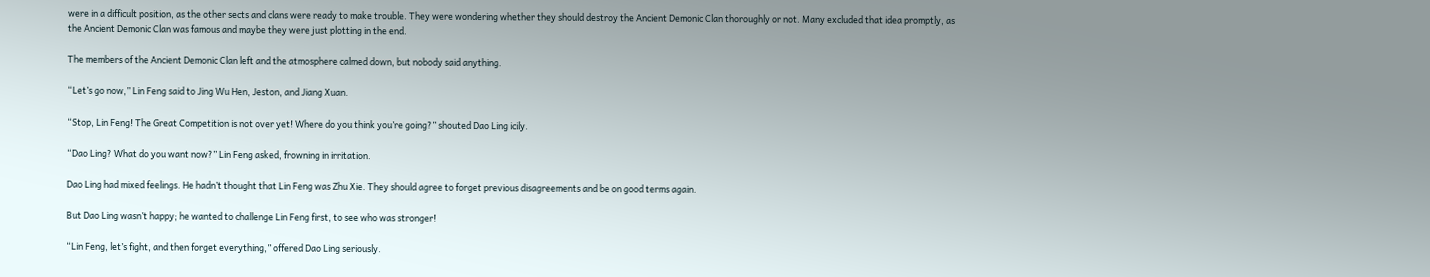were in a difficult position, as the other sects and clans were ready to make trouble. They were wondering whether they should destroy the Ancient Demonic Clan thoroughly or not. Many excluded that idea promptly, as the Ancient Demonic Clan was famous and maybe they were just plotting in the end.

The members of the Ancient Demonic Clan left and the atmosphere calmed down, but nobody said anything.

“Let’s go now,” Lin Feng said to Jing Wu Hen, Jeston, and Jiang Xuan.

“Stop, Lin Feng! The Great Competition is not over yet! Where do you think you’re going?” shouted Dao Ling icily.

“Dao Ling? What do you want now?” Lin Feng asked, frowning in irritation.

Dao Ling had mixed feelings. He hadn’t thought that Lin Feng was Zhu Xie. They should agree to forget previous disagreements and be on good terms again.

But Dao Ling wasn’t happy; he wanted to challenge Lin Feng first, to see who was stronger!

“Lin Feng, let’s fight, and then forget everything,” offered Dao Ling seriously.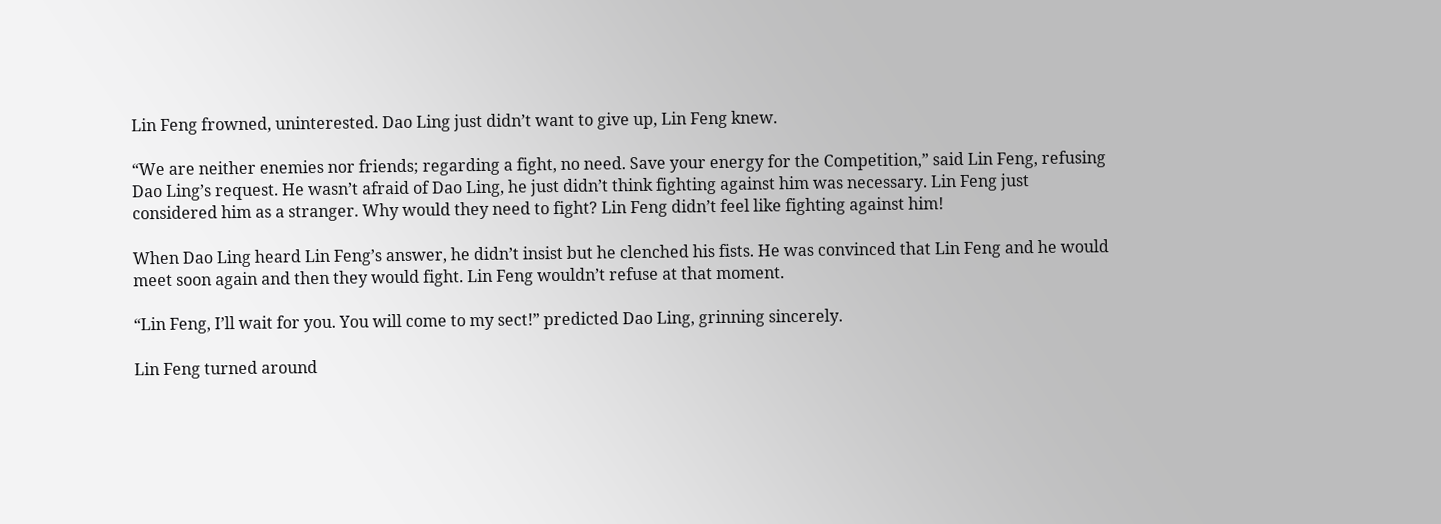Lin Feng frowned, uninterested. Dao Ling just didn’t want to give up, Lin Feng knew.

“We are neither enemies nor friends; regarding a fight, no need. Save your energy for the Competition,” said Lin Feng, refusing Dao Ling’s request. He wasn’t afraid of Dao Ling, he just didn’t think fighting against him was necessary. Lin Feng just considered him as a stranger. Why would they need to fight? Lin Feng didn’t feel like fighting against him!

When Dao Ling heard Lin Feng’s answer, he didn’t insist but he clenched his fists. He was convinced that Lin Feng and he would meet soon again and then they would fight. Lin Feng wouldn’t refuse at that moment.

“Lin Feng, I’ll wait for you. You will come to my sect!” predicted Dao Ling, grinning sincerely.

Lin Feng turned around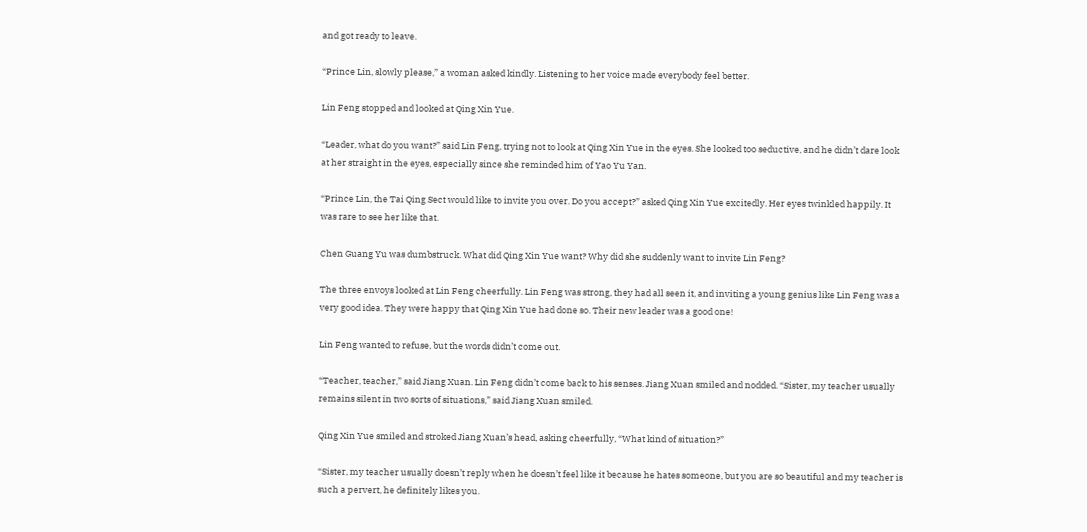and got ready to leave.

“Prince Lin, slowly please,” a woman asked kindly. Listening to her voice made everybody feel better.

Lin Feng stopped and looked at Qing Xin Yue.

“Leader, what do you want?” said Lin Feng, trying not to look at Qing Xin Yue in the eyes. She looked too seductive, and he didn’t dare look at her straight in the eyes, especially since she reminded him of Yao Yu Yan.

“Prince Lin, the Tai Qing Sect would like to invite you over. Do you accept?” asked Qing Xin Yue excitedly. Her eyes twinkled happily. It was rare to see her like that.

Chen Guang Yu was dumbstruck. What did Qing Xin Yue want? Why did she suddenly want to invite Lin Feng?

The three envoys looked at Lin Feng cheerfully. Lin Feng was strong, they had all seen it, and inviting a young genius like Lin Feng was a very good idea. They were happy that Qing Xin Yue had done so. Their new leader was a good one!

Lin Feng wanted to refuse, but the words didn’t come out.

“Teacher, teacher,” said Jiang Xuan. Lin Feng didn’t come back to his senses. Jiang Xuan smiled and nodded. “Sister, my teacher usually remains silent in two sorts of situations,” said Jiang Xuan smiled.

Qing Xin Yue smiled and stroked Jiang Xuan’s head, asking cheerfully, “What kind of situation?”

“Sister, my teacher usually doesn’t reply when he doesn’t feel like it because he hates someone, but you are so beautiful and my teacher is such a pervert, he definitely likes you.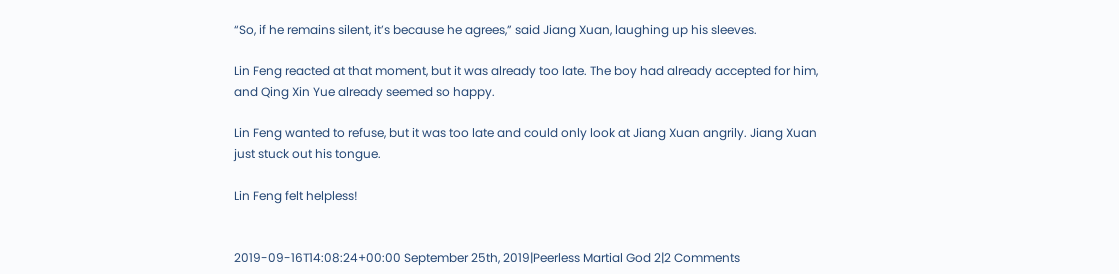“So, if he remains silent, it’s because he agrees,” said Jiang Xuan, laughing up his sleeves.

Lin Feng reacted at that moment, but it was already too late. The boy had already accepted for him, and Qing Xin Yue already seemed so happy.

Lin Feng wanted to refuse, but it was too late and could only look at Jiang Xuan angrily. Jiang Xuan just stuck out his tongue.

Lin Feng felt helpless!


2019-09-16T14:08:24+00:00 September 25th, 2019|Peerless Martial God 2|2 Comments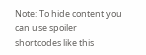Note: To hide content you can use spoiler shortcodes like this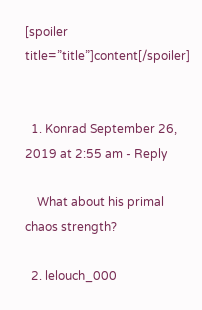[spoiler title=”title”]content[/spoiler]


  1. Konrad September 26, 2019 at 2:55 am - Reply

    What about his primal chaos strength?

  2. lelouch_000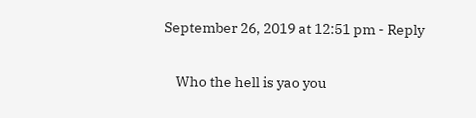September 26, 2019 at 12:51 pm - Reply

    Who the hell is yao you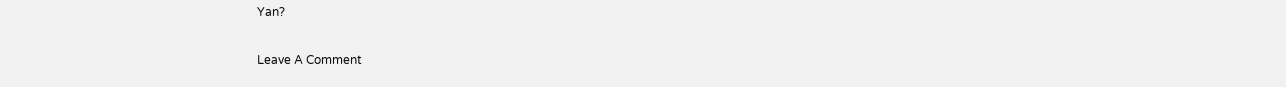Yan?

Leave A Comment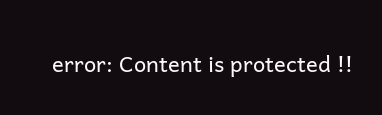error: Content is protected !!